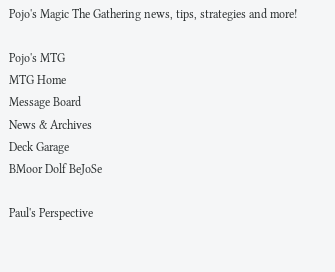Pojo's Magic The Gathering news, tips, strategies and more!

Pojo's MTG
MTG Home
Message Board
News & Archives
Deck Garage
BMoor Dolf BeJoSe

Paul's Perspective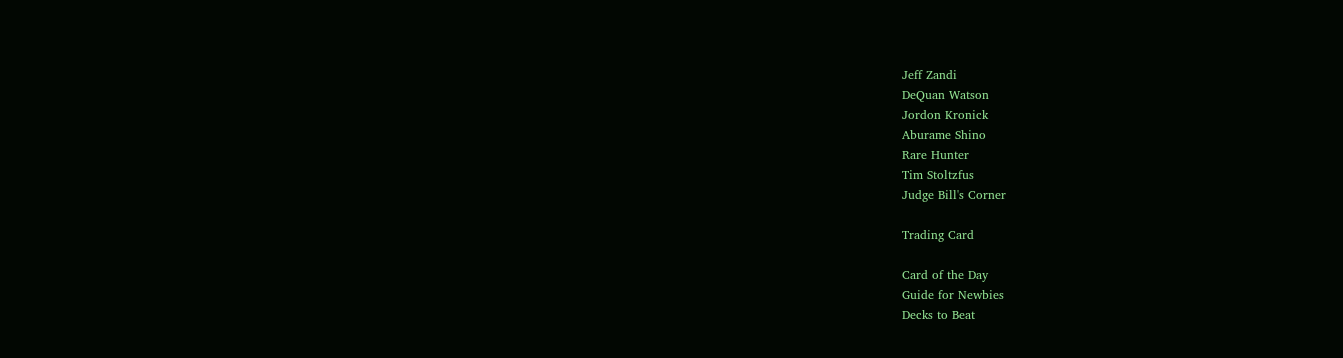Jeff Zandi
DeQuan Watson
Jordon Kronick
Aburame Shino
Rare Hunter
Tim Stoltzfus
Judge Bill's Corner

Trading Card

Card of the Day
Guide for Newbies
Decks to Beat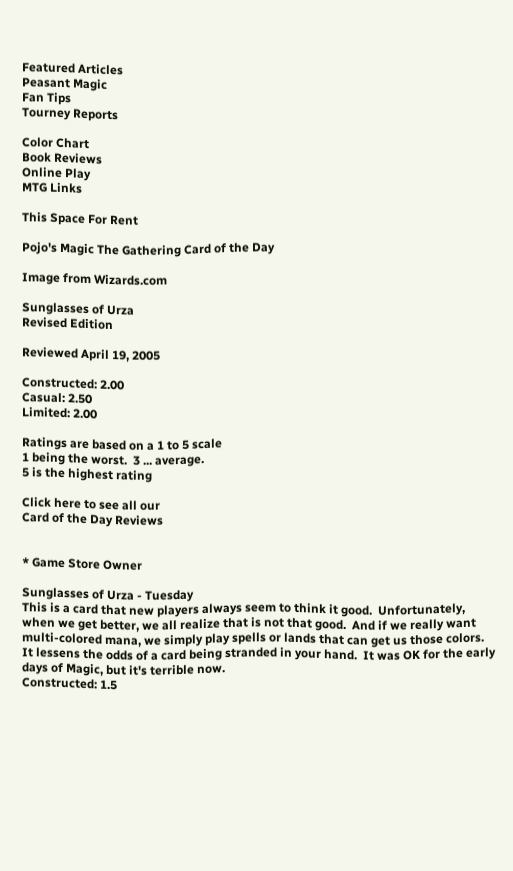Featured Articles
Peasant Magic
Fan Tips
Tourney Reports

Color Chart
Book Reviews
Online Play
MTG Links

This Space For Rent

Pojo's Magic The Gathering Card of the Day

Image from Wizards.com

Sunglasses of Urza
Revised Edition

Reviewed April 19, 2005

Constructed: 2.00
Casual: 2.50
Limited: 2.00

Ratings are based on a 1 to 5 scale
1 being the worst.  3 ... average.
5 is the highest rating

Click here to see all our
Card of the Day Reviews


* Game Store Owner

Sunglasses of Urza - Tuesday
This is a card that new players always seem to think it good.  Unfortunately, when we get better, we all realize that is not that good.  And if we really want multi-colored mana, we simply play spells or lands that can get us those colors.  It lessens the odds of a card being stranded in your hand.  It was OK for the early days of Magic, but it's terrible now.
Constructed: 1.5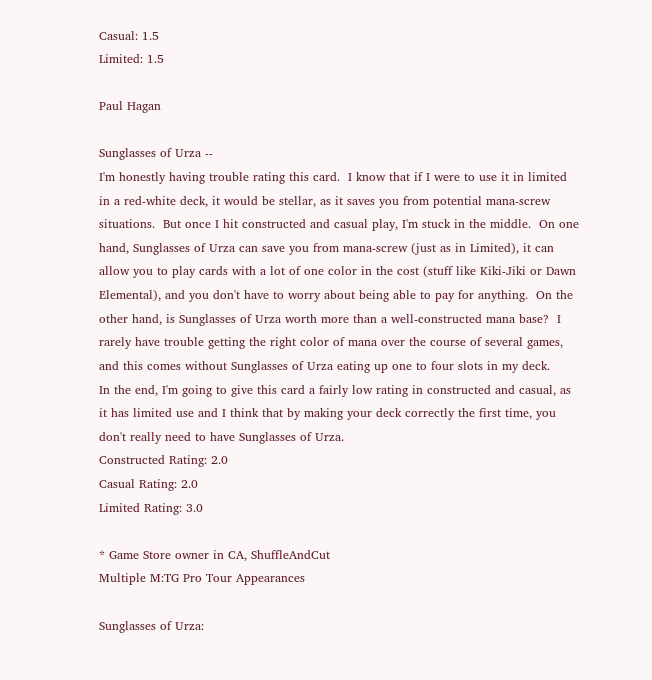Casual: 1.5
Limited: 1.5

Paul Hagan

Sunglasses of Urza --
I'm honestly having trouble rating this card.  I know that if I were to use it in limited in a red-white deck, it would be stellar, as it saves you from potential mana-screw situations.  But once I hit constructed and casual play, I'm stuck in the middle.  On one hand, Sunglasses of Urza can save you from mana-screw (just as in Limited), it can allow you to play cards with a lot of one color in the cost (stuff like Kiki-Jiki or Dawn Elemental), and you don't have to worry about being able to pay for anything.  On the other hand, is Sunglasses of Urza worth more than a well-constructed mana base?  I rarely have trouble getting the right color of mana over the course of several games, and this comes without Sunglasses of Urza eating up one to four slots in my deck.
In the end, I'm going to give this card a fairly low rating in constructed and casual, as it has limited use and I think that by making your deck correctly the first time, you don't really need to have Sunglasses of Urza.
Constructed Rating: 2.0
Casual Rating: 2.0
Limited Rating: 3.0

* Game Store owner in CA, ShuffleAndCut
Multiple M:TG Pro Tour Appearances

Sunglasses of Urza: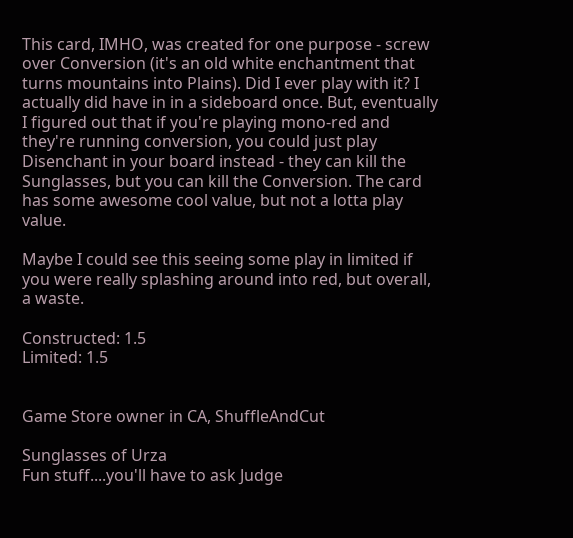This card, IMHO, was created for one purpose - screw over Conversion (it's an old white enchantment that turns mountains into Plains). Did I ever play with it? I actually did have in in a sideboard once. But, eventually I figured out that if you're playing mono-red and they're running conversion, you could just play Disenchant in your board instead - they can kill the Sunglasses, but you can kill the Conversion. The card has some awesome cool value, but not a lotta play value.

Maybe I could see this seeing some play in limited if you were really splashing around into red, but overall, a waste.

Constructed: 1.5
Limited: 1.5


Game Store owner in CA, ShuffleAndCut

Sunglasses of Urza
Fun stuff....you'll have to ask Judge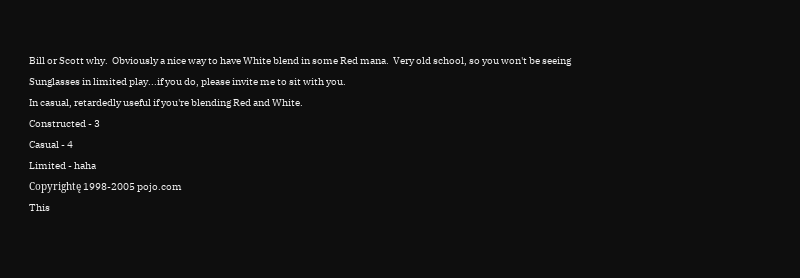Bill or Scott why.  Obviously a nice way to have White blend in some Red mana.  Very old school, so you won't be seeing Sunglasses in limited play...if you do, please invite me to sit with you.
In casual, retardedly useful if you're blending Red and White.
Constructed - 3
Casual - 4
Limited - haha
Copyrightę 1998-2005 pojo.com
This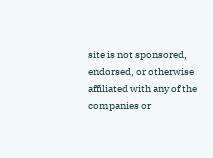site is not sponsored, endorsed, or otherwise affiliated with any of the companies or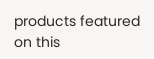products featured on this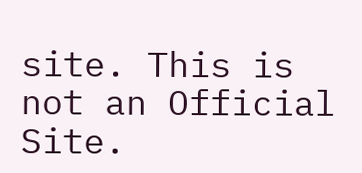site. This is not an Official Site.